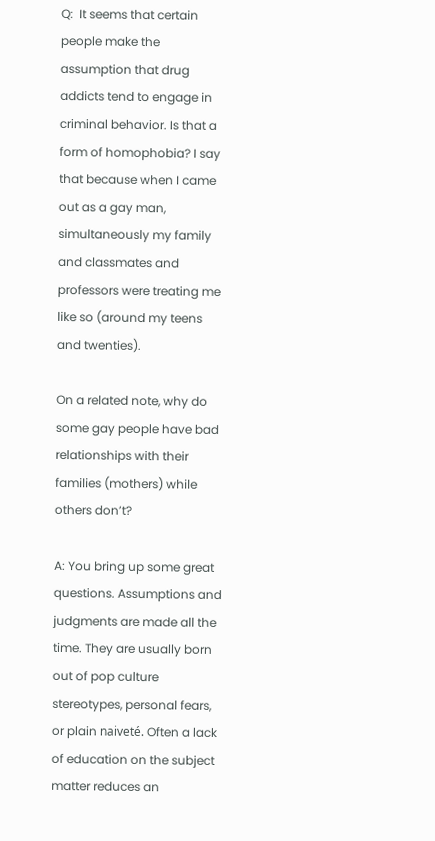Q:  It seems that certain people make the assumption that drug addicts tend to engage in criminal behavior. Is that a form of homophobia? I say that because when I came out as a gay man, simultaneously my family and classmates and professors were treating me like so (around my teens and twenties).

On a related note, why do some gay people have bad relationships with their families (mothers) while others don’t?

A: You bring up some great questions. Assumptions and judgments are made all the time. They are usually born out of pop culture stereotypes, personal fears, or plain naiveté. Often a lack of education on the subject matter reduces an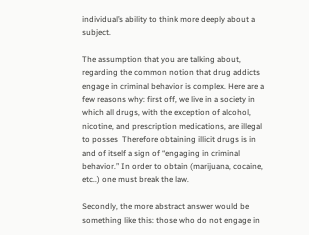individual’s ability to think more deeply about a subject.

The assumption that you are talking about, regarding the common notion that drug addicts engage in criminal behavior is complex. Here are a few reasons why: first off, we live in a society in which all drugs, with the exception of alcohol, nicotine, and prescription medications, are illegal to posses  Therefore obtaining illicit drugs is in and of itself a sign of “engaging in criminal behavior.” In order to obtain (marijuana, cocaine, etc..) one must break the law.

Secondly, the more abstract answer would be something like this: those who do not engage in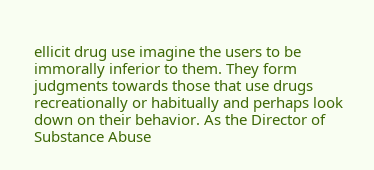ellicit drug use imagine the users to be immorally inferior to them. They form judgments towards those that use drugs recreationally or habitually and perhaps look down on their behavior. As the Director of Substance Abuse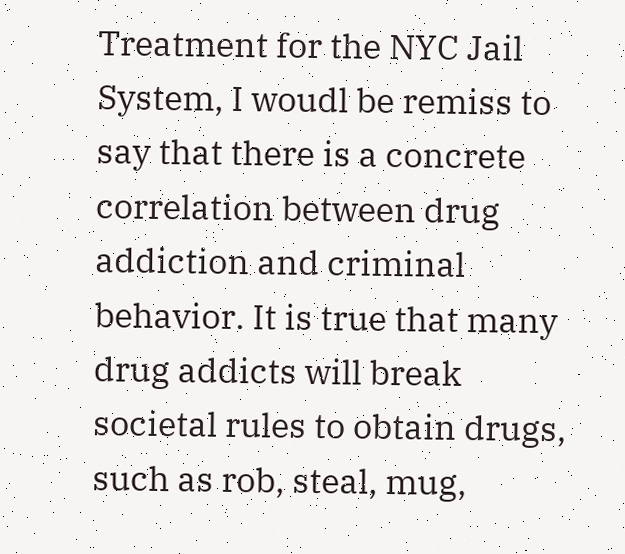Treatment for the NYC Jail System, I woudl be remiss to say that there is a concrete correlation between drug addiction and criminal behavior. It is true that many drug addicts will break societal rules to obtain drugs, such as rob, steal, mug,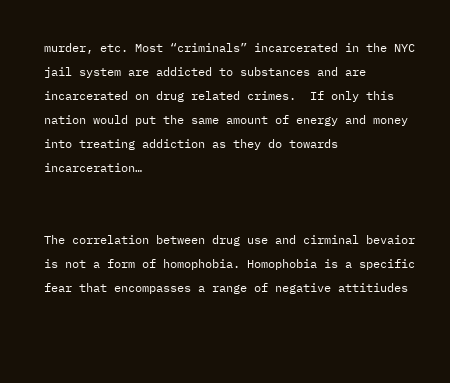murder, etc. Most “criminals” incarcerated in the NYC jail system are addicted to substances and are incarcerated on drug related crimes.  If only this nation would put the same amount of energy and money into treating addiction as they do towards incarceration…


The correlation between drug use and cirminal bevaior is not a form of homophobia. Homophobia is a specific fear that encompasses a range of negative attitiudes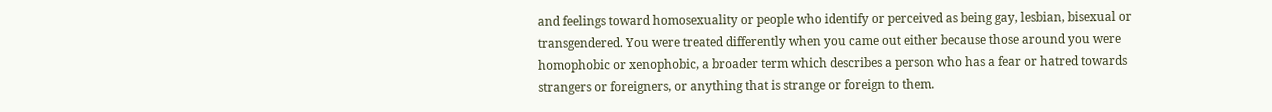and feelings toward homosexuality or people who identify or perceived as being gay, lesbian, bisexual or transgendered. You were treated differently when you came out either because those around you were homophobic or xenophobic, a broader term which describes a person who has a fear or hatred towards strangers or foreigners, or anything that is strange or foreign to them.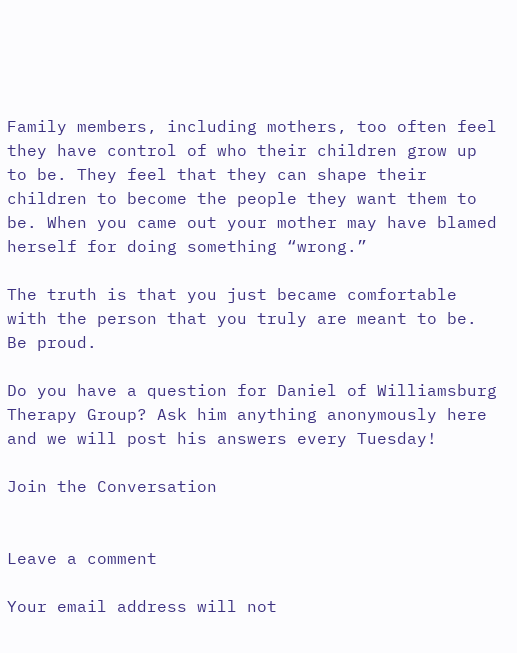Family members, including mothers, too often feel they have control of who their children grow up to be. They feel that they can shape their children to become the people they want them to be. When you came out your mother may have blamed herself for doing something “wrong.”

The truth is that you just became comfortable with the person that you truly are meant to be. Be proud.

Do you have a question for Daniel of Williamsburg Therapy Group? Ask him anything anonymously here and we will post his answers every Tuesday!

Join the Conversation


Leave a comment

Your email address will not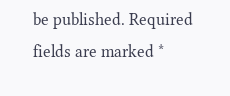be published. Required fields are marked *